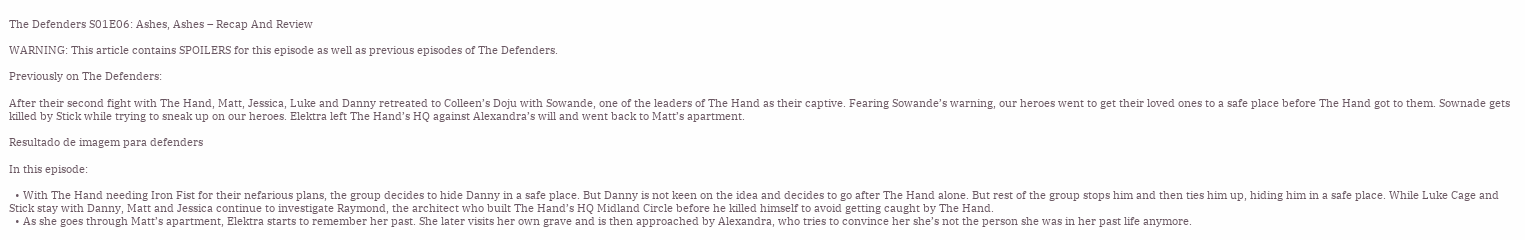The Defenders S01E06: Ashes, Ashes – Recap And Review

WARNING: This article contains SPOILERS for this episode as well as previous episodes of The Defenders.

Previously on The Defenders:

After their second fight with The Hand, Matt, Jessica, Luke and Danny retreated to Colleen’s Doju with Sowande, one of the leaders of The Hand as their captive. Fearing Sowande’s warning, our heroes went to get their loved ones to a safe place before The Hand got to them. Sownade gets killed by Stick while trying to sneak up on our heroes. Elektra left The Hand’s HQ against Alexandra’s will and went back to Matt’s apartment.

Resultado de imagem para defenders

In this episode:

  • With The Hand needing Iron Fist for their nefarious plans, the group decides to hide Danny in a safe place. But Danny is not keen on the idea and decides to go after The Hand alone. But rest of the group stops him and then ties him up, hiding him in a safe place. While Luke Cage and Stick stay with Danny, Matt and Jessica continue to investigate Raymond, the architect who built The Hand’s HQ Midland Circle before he killed himself to avoid getting caught by The Hand.
  • As she goes through Matt’s apartment, Elektra starts to remember her past. She later visits her own grave and is then approached by Alexandra, who tries to convince her she’s not the person she was in her past life anymore.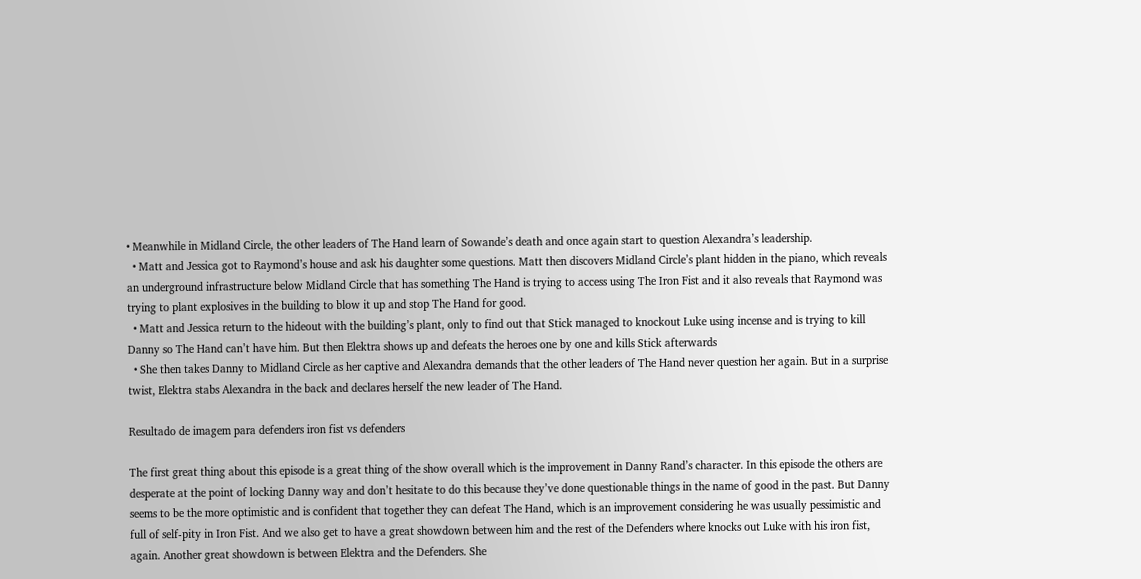• Meanwhile in Midland Circle, the other leaders of The Hand learn of Sowande’s death and once again start to question Alexandra’s leadership.
  • Matt and Jessica got to Raymond’s house and ask his daughter some questions. Matt then discovers Midland Circle’s plant hidden in the piano, which reveals an underground infrastructure below Midland Circle that has something The Hand is trying to access using The Iron Fist and it also reveals that Raymond was trying to plant explosives in the building to blow it up and stop The Hand for good.
  • Matt and Jessica return to the hideout with the building’s plant, only to find out that Stick managed to knockout Luke using incense and is trying to kill Danny so The Hand can’t have him. But then Elektra shows up and defeats the heroes one by one and kills Stick afterwards
  • She then takes Danny to Midland Circle as her captive and Alexandra demands that the other leaders of The Hand never question her again. But in a surprise twist, Elektra stabs Alexandra in the back and declares herself the new leader of The Hand.

Resultado de imagem para defenders iron fist vs defenders

The first great thing about this episode is a great thing of the show overall which is the improvement in Danny Rand’s character. In this episode the others are desperate at the point of locking Danny way and don’t hesitate to do this because they’ve done questionable things in the name of good in the past. But Danny seems to be the more optimistic and is confident that together they can defeat The Hand, which is an improvement considering he was usually pessimistic and full of self-pity in Iron Fist. And we also get to have a great showdown between him and the rest of the Defenders where knocks out Luke with his iron fist, again. Another great showdown is between Elektra and the Defenders. She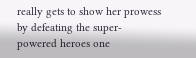really gets to show her prowess by defeating the super-powered heroes one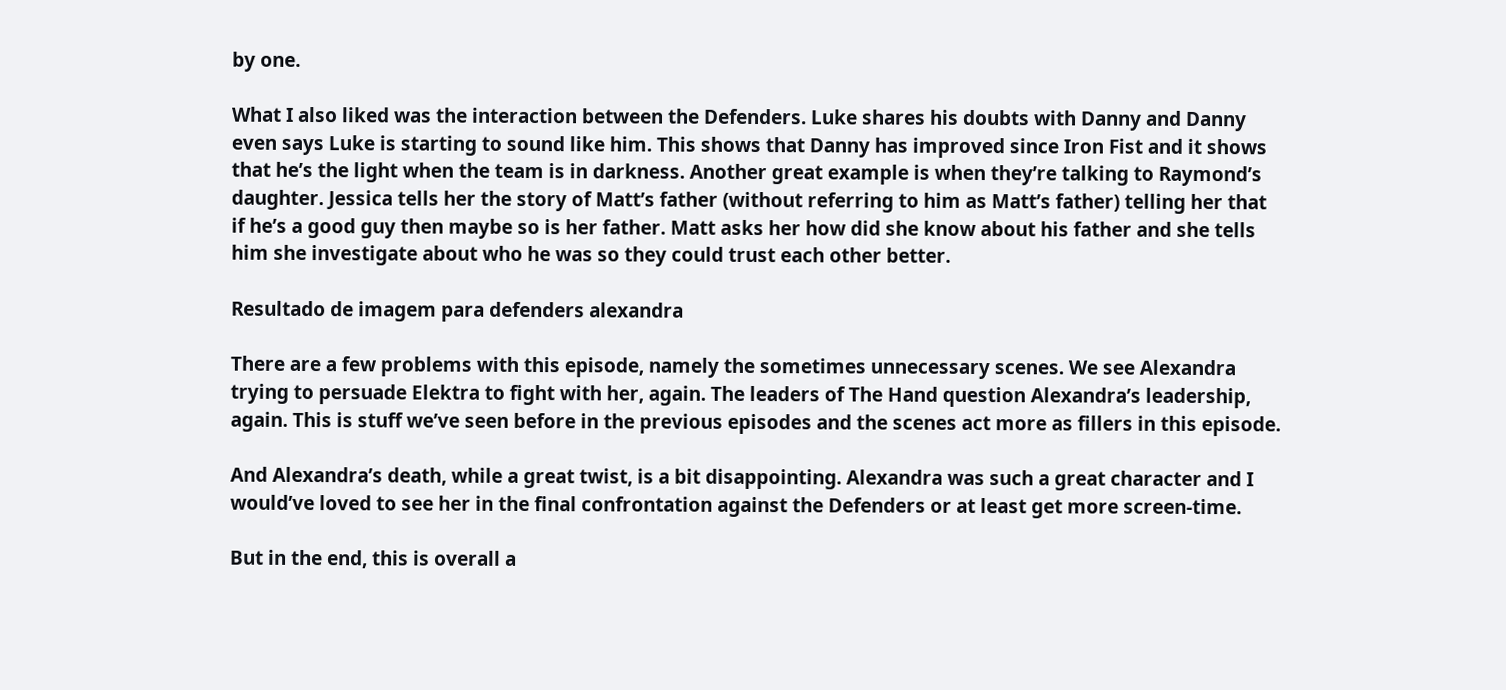by one.

What I also liked was the interaction between the Defenders. Luke shares his doubts with Danny and Danny even says Luke is starting to sound like him. This shows that Danny has improved since Iron Fist and it shows that he’s the light when the team is in darkness. Another great example is when they’re talking to Raymond’s daughter. Jessica tells her the story of Matt’s father (without referring to him as Matt’s father) telling her that if he’s a good guy then maybe so is her father. Matt asks her how did she know about his father and she tells him she investigate about who he was so they could trust each other better.

Resultado de imagem para defenders alexandra

There are a few problems with this episode, namely the sometimes unnecessary scenes. We see Alexandra trying to persuade Elektra to fight with her, again. The leaders of The Hand question Alexandra’s leadership, again. This is stuff we’ve seen before in the previous episodes and the scenes act more as fillers in this episode.

And Alexandra’s death, while a great twist, is a bit disappointing. Alexandra was such a great character and I would’ve loved to see her in the final confrontation against the Defenders or at least get more screen-time.

But in the end, this is overall a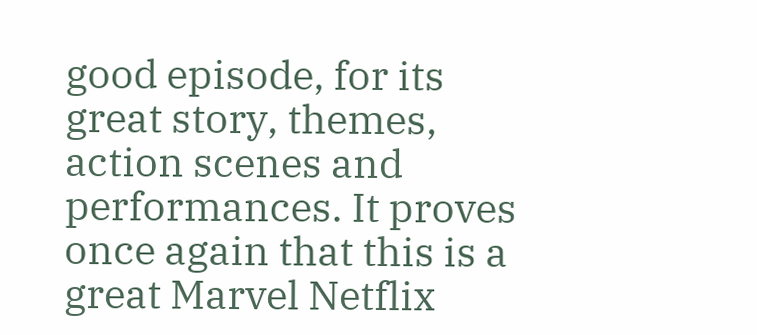good episode, for its great story, themes, action scenes and performances. It proves once again that this is a great Marvel Netflix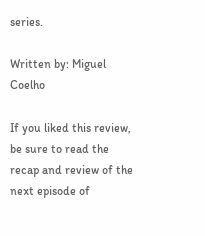series.

Written by: Miguel Coelho

If you liked this review, be sure to read the recap and review of the next episode of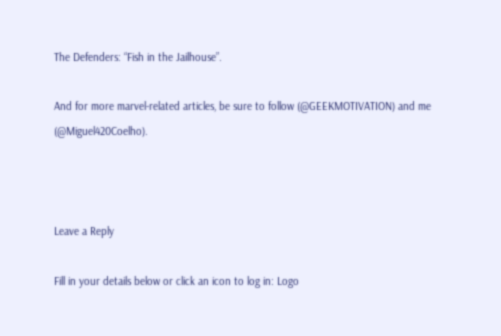The Defenders: “Fish in the Jailhouse”.

And for more marvel-related articles, be sure to follow (@GEEKMOTIVATION) and me (@Miguel420Coelho).



Leave a Reply

Fill in your details below or click an icon to log in: Logo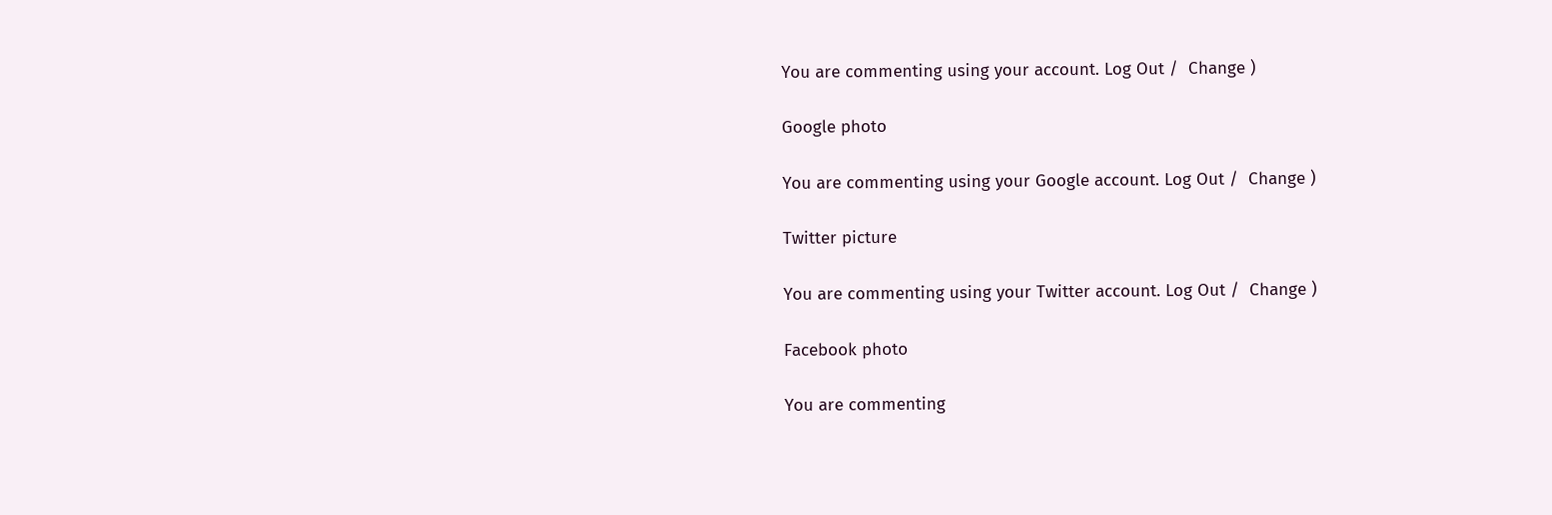You are commenting using your account. Log Out /  Change )

Google photo

You are commenting using your Google account. Log Out /  Change )

Twitter picture

You are commenting using your Twitter account. Log Out /  Change )

Facebook photo

You are commenting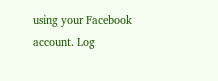using your Facebook account. Log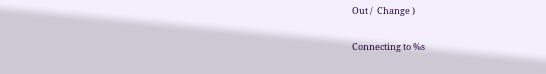Out /  Change )

Connecting to %s